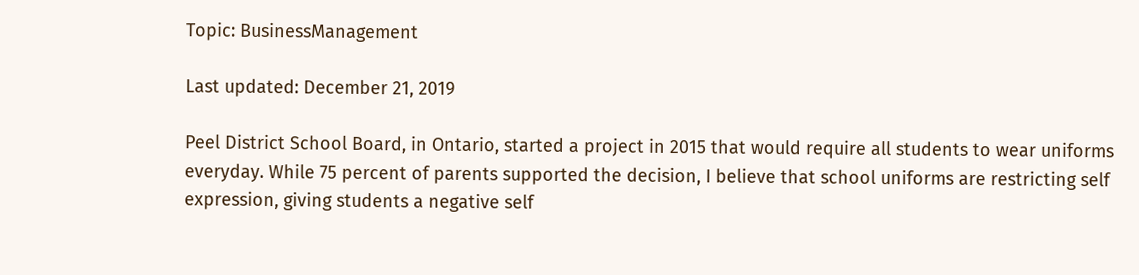Topic: BusinessManagement

Last updated: December 21, 2019

Peel District School Board, in Ontario, started a project in 2015 that would require all students to wear uniforms everyday. While 75 percent of parents supported the decision, I believe that school uniforms are restricting self expression, giving students a negative self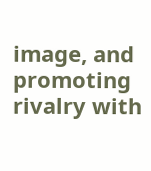image, and promoting rivalry with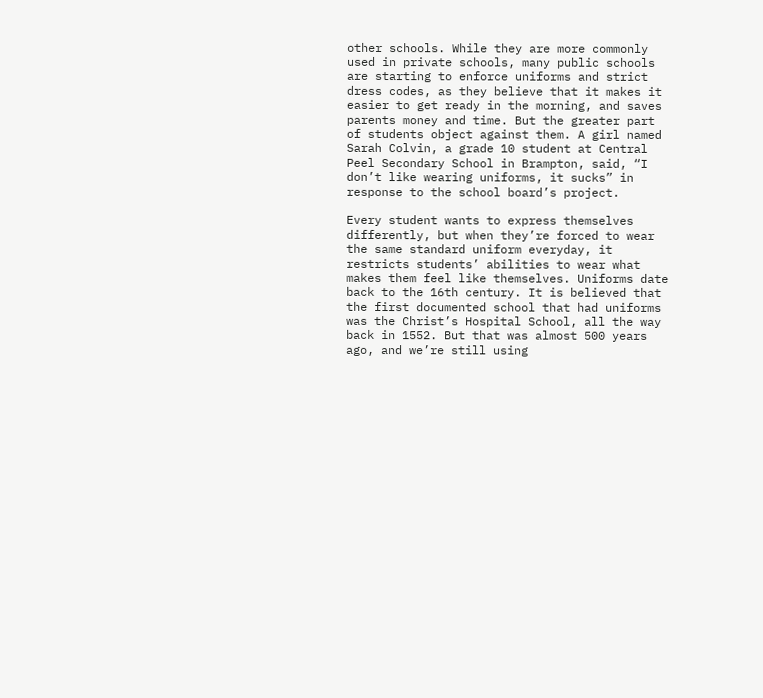other schools. While they are more commonly used in private schools, many public schools are starting to enforce uniforms and strict dress codes, as they believe that it makes it easier to get ready in the morning, and saves parents money and time. But the greater part of students object against them. A girl named Sarah Colvin, a grade 10 student at Central Peel Secondary School in Brampton, said, “I don’t like wearing uniforms, it sucks” in response to the school board’s project.

Every student wants to express themselves differently, but when they’re forced to wear the same standard uniform everyday, it restricts students’ abilities to wear what makes them feel like themselves. Uniforms date back to the 16th century. It is believed that the first documented school that had uniforms was the Christ’s Hospital School, all the way back in 1552. But that was almost 500 years ago, and we’re still using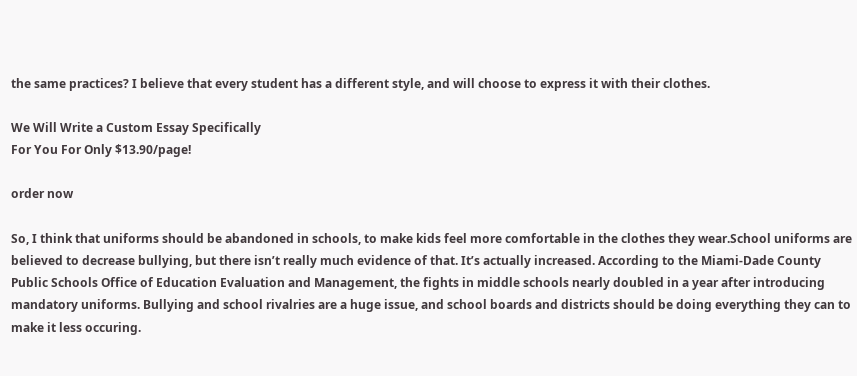the same practices? I believe that every student has a different style, and will choose to express it with their clothes.

We Will Write a Custom Essay Specifically
For You For Only $13.90/page!

order now

So, I think that uniforms should be abandoned in schools, to make kids feel more comfortable in the clothes they wear.School uniforms are believed to decrease bullying, but there isn’t really much evidence of that. It’s actually increased. According to the Miami-Dade County Public Schools Office of Education Evaluation and Management, the fights in middle schools nearly doubled in a year after introducing mandatory uniforms. Bullying and school rivalries are a huge issue, and school boards and districts should be doing everything they can to make it less occuring.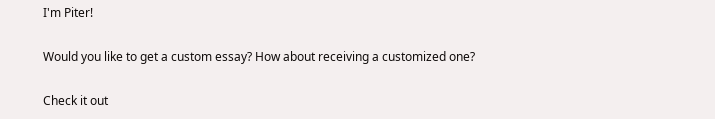I'm Piter!

Would you like to get a custom essay? How about receiving a customized one?

Check it out